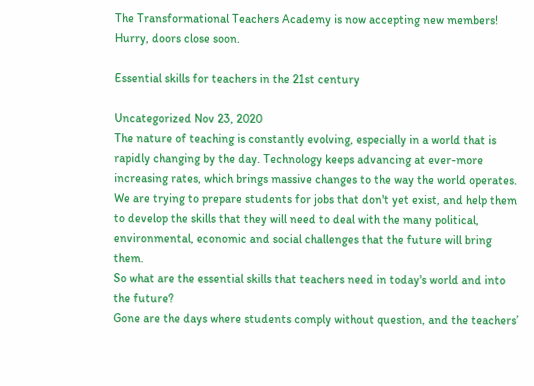The Transformational Teachers Academy is now accepting new members! Hurry, doors close soon.

Essential skills for teachers in the 21st century

Uncategorized Nov 23, 2020
The nature of teaching is constantly evolving, especially in a world that is rapidly changing by the day. Technology keeps advancing at ever-more increasing rates, which brings massive changes to the way the world operates. We are trying to prepare students for jobs that don't yet exist, and help them to develop the skills that they will need to deal with the many political, environmental, economic and social challenges that the future will bring them.
So what are the essential skills that teachers need in today's world and into the future?
Gone are the days where students comply without question, and the teachers’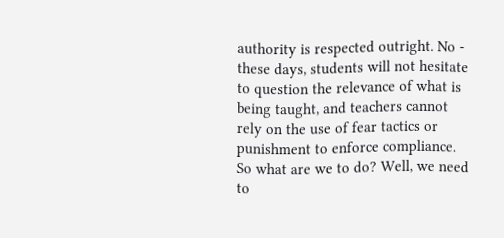authority is respected outright. No - these days, students will not hesitate to question the relevance of what is being taught, and teachers cannot rely on the use of fear tactics or punishment to enforce compliance.
So what are we to do? Well, we need to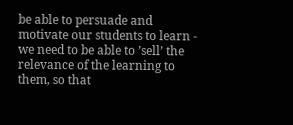be able to persuade and motivate our students to learn - we need to be able to ’sell’ the relevance of the learning to them, so that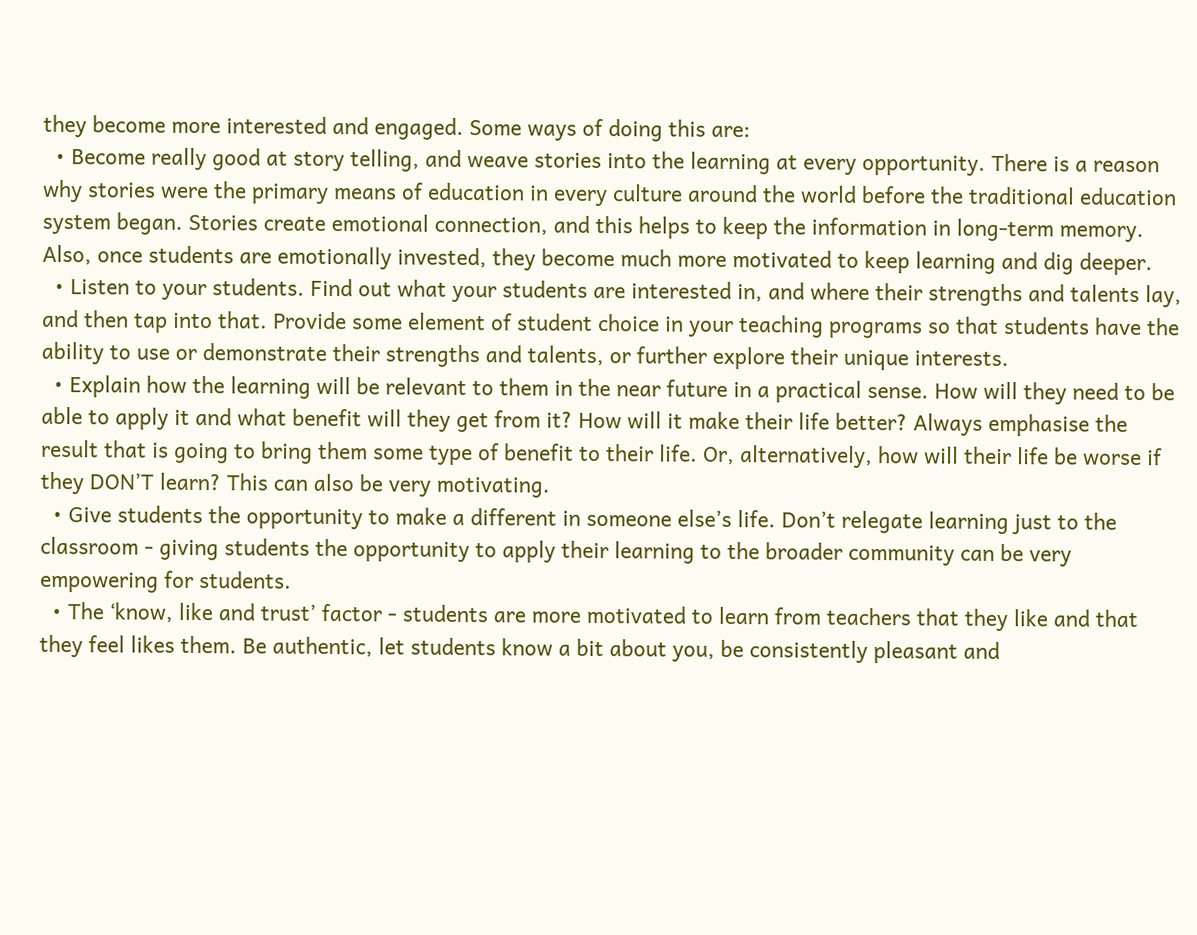they become more interested and engaged. Some ways of doing this are:
  • Become really good at story telling, and weave stories into the learning at every opportunity. There is a reason why stories were the primary means of education in every culture around the world before the traditional education system began. Stories create emotional connection, and this helps to keep the information in long-term memory. Also, once students are emotionally invested, they become much more motivated to keep learning and dig deeper.
  • Listen to your students. Find out what your students are interested in, and where their strengths and talents lay, and then tap into that. Provide some element of student choice in your teaching programs so that students have the ability to use or demonstrate their strengths and talents, or further explore their unique interests.
  • Explain how the learning will be relevant to them in the near future in a practical sense. How will they need to be able to apply it and what benefit will they get from it? How will it make their life better? Always emphasise the result that is going to bring them some type of benefit to their life. Or, alternatively, how will their life be worse if they DON’T learn? This can also be very motivating.
  • Give students the opportunity to make a different in someone else’s life. Don’t relegate learning just to the classroom - giving students the opportunity to apply their learning to the broader community can be very empowering for students.
  • The ‘know, like and trust’ factor - students are more motivated to learn from teachers that they like and that they feel likes them. Be authentic, let students know a bit about you, be consistently pleasant and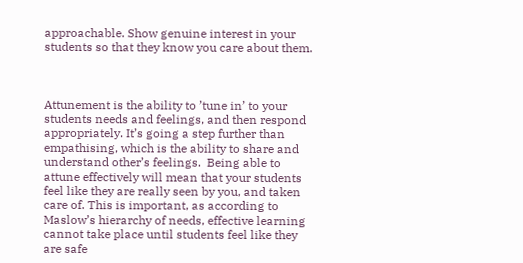approachable. Show genuine interest in your students so that they know you care about them.



Attunement is the ability to ’tune in’ to your students needs and feelings, and then respond appropriately. It’s going a step further than empathising, which is the ability to share and understand other’s feelings.  Being able to attune effectively will mean that your students feel like they are really seen by you, and taken care of. This is important, as according to Maslow’s hierarchy of needs, effective learning cannot take place until students feel like they are safe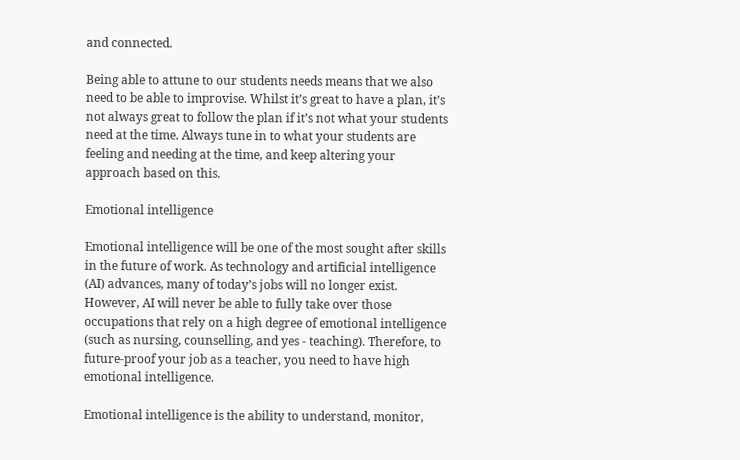and connected.

Being able to attune to our students needs means that we also need to be able to improvise. Whilst it’s great to have a plan, it’s not always great to follow the plan if it’s not what your students need at the time. Always tune in to what your students are feeling and needing at the time, and keep altering your approach based on this.

Emotional intelligence

Emotional intelligence will be one of the most sought after skills in the future of work. As technology and artificial intelligence (AI) advances, many of today’s jobs will no longer exist. However, AI will never be able to fully take over those occupations that rely on a high degree of emotional intelligence (such as nursing, counselling, and yes - teaching). Therefore, to future-proof your job as a teacher, you need to have high emotional intelligence.

Emotional intelligence is the ability to understand, monitor,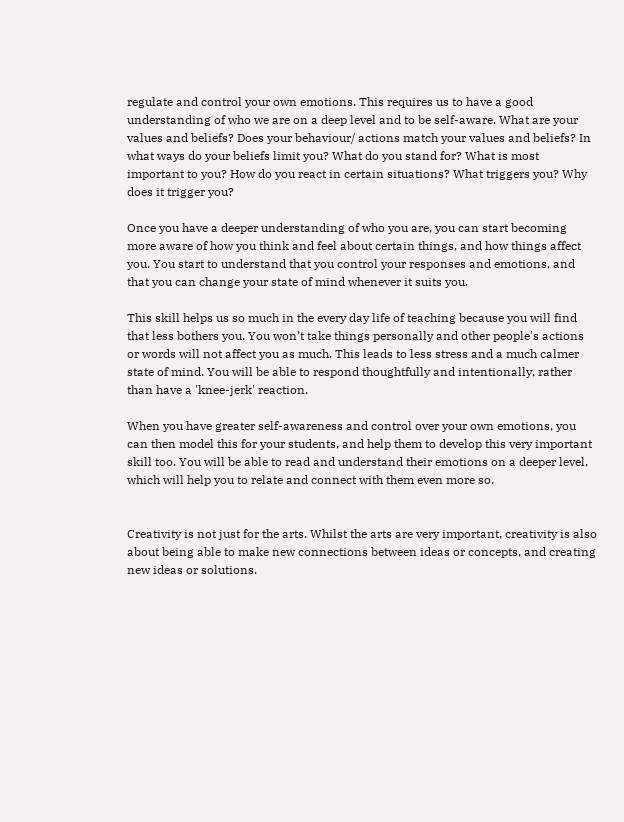regulate and control your own emotions. This requires us to have a good understanding of who we are on a deep level and to be self-aware. What are your values and beliefs? Does your behaviour/ actions match your values and beliefs? In what ways do your beliefs limit you? What do you stand for? What is most important to you? How do you react in certain situations? What triggers you? Why does it trigger you?

Once you have a deeper understanding of who you are, you can start becoming more aware of how you think and feel about certain things, and how things affect you. You start to understand that you control your responses and emotions, and that you can change your state of mind whenever it suits you.

This skill helps us so much in the every day life of teaching because you will find that less bothers you. You won’t take things personally and other people's actions or words will not affect you as much. This leads to less stress and a much calmer state of mind. You will be able to respond thoughtfully and intentionally, rather than have a 'knee-jerk' reaction.

When you have greater self-awareness and control over your own emotions, you can then model this for your students, and help them to develop this very important skill too. You will be able to read and understand their emotions on a deeper level, which will help you to relate and connect with them even more so.


Creativity is not just for the arts. Whilst the arts are very important, creativity is also about being able to make new connections between ideas or concepts, and creating new ideas or solutions.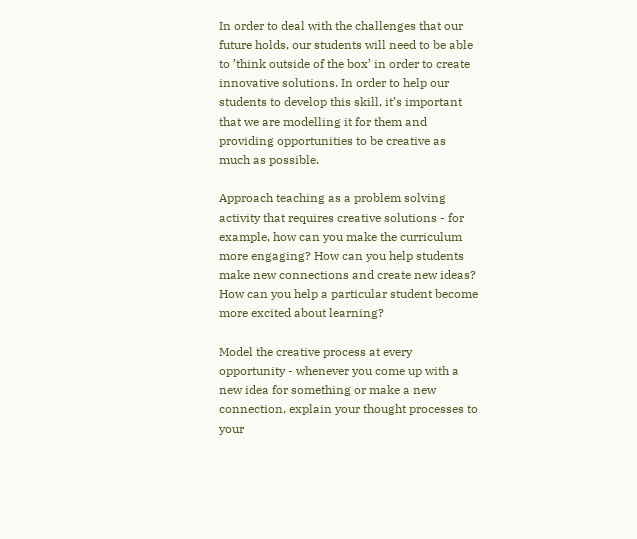In order to deal with the challenges that our future holds, our students will need to be able to ’think outside of the box’ in order to create innovative solutions. In order to help our students to develop this skill, it’s important that we are modelling it for them and providing opportunities to be creative as much as possible.

Approach teaching as a problem solving activity that requires creative solutions - for example, how can you make the curriculum more engaging? How can you help students make new connections and create new ideas? How can you help a particular student become more excited about learning?

Model the creative process at every opportunity - whenever you come up with a new idea for something or make a new connection, explain your thought processes to your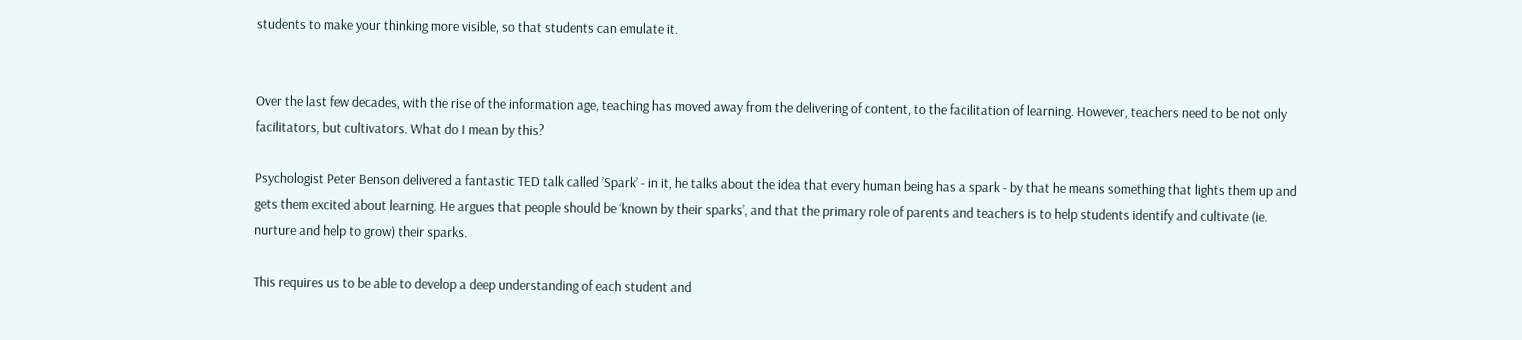students to make your thinking more visible, so that students can emulate it.


Over the last few decades, with the rise of the information age, teaching has moved away from the delivering of content, to the facilitation of learning. However, teachers need to be not only facilitators, but cultivators. What do I mean by this?

Psychologist Peter Benson delivered a fantastic TED talk called ’Spark’ - in it, he talks about the idea that every human being has a spark - by that he means something that lights them up and gets them excited about learning. He argues that people should be ‘known by their sparks’, and that the primary role of parents and teachers is to help students identify and cultivate (ie. nurture and help to grow) their sparks.

This requires us to be able to develop a deep understanding of each student and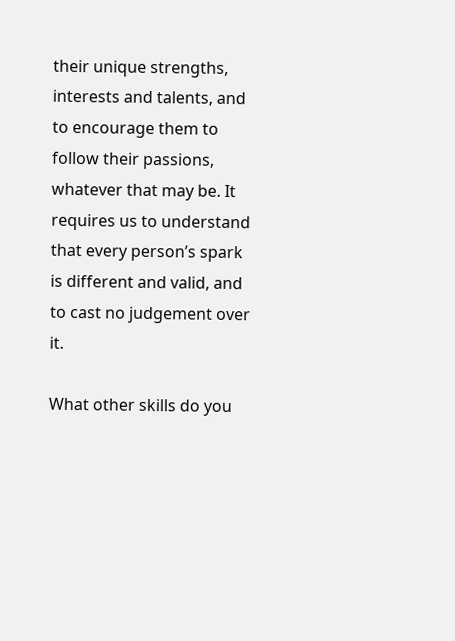their unique strengths, interests and talents, and to encourage them to follow their passions, whatever that may be. It requires us to understand that every person’s spark is different and valid, and to cast no judgement over it.

What other skills do you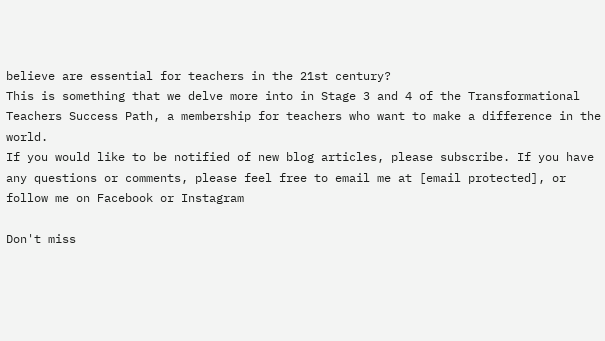believe are essential for teachers in the 21st century?
This is something that we delve more into in Stage 3 and 4 of the Transformational Teachers Success Path, a membership for teachers who want to make a difference in the world.
If you would like to be notified of new blog articles, please subscribe. If you have any questions or comments, please feel free to email me at [email protected], or follow me on Facebook or Instagram

Don't miss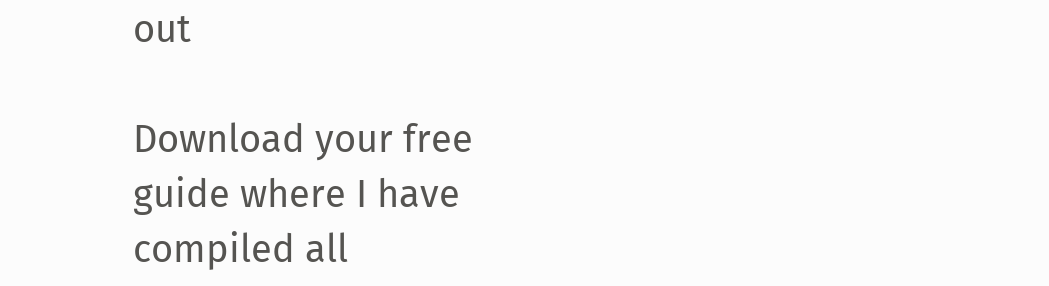out

Download your free guide where I have compiled all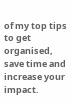of my top tips to get organised, save time and increase your impact.